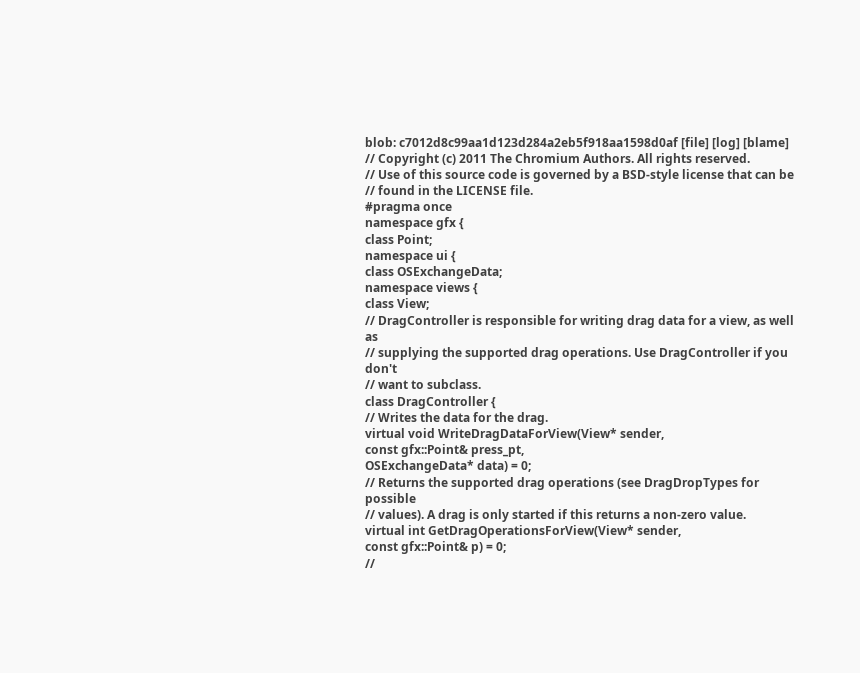blob: c7012d8c99aa1d123d284a2eb5f918aa1598d0af [file] [log] [blame]
// Copyright (c) 2011 The Chromium Authors. All rights reserved.
// Use of this source code is governed by a BSD-style license that can be
// found in the LICENSE file.
#pragma once
namespace gfx {
class Point;
namespace ui {
class OSExchangeData;
namespace views {
class View;
// DragController is responsible for writing drag data for a view, as well as
// supplying the supported drag operations. Use DragController if you don't
// want to subclass.
class DragController {
// Writes the data for the drag.
virtual void WriteDragDataForView(View* sender,
const gfx::Point& press_pt,
OSExchangeData* data) = 0;
// Returns the supported drag operations (see DragDropTypes for possible
// values). A drag is only started if this returns a non-zero value.
virtual int GetDragOperationsForView(View* sender,
const gfx::Point& p) = 0;
//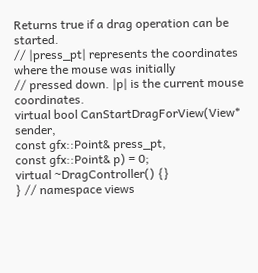Returns true if a drag operation can be started.
// |press_pt| represents the coordinates where the mouse was initially
// pressed down. |p| is the current mouse coordinates.
virtual bool CanStartDragForView(View* sender,
const gfx::Point& press_pt,
const gfx::Point& p) = 0;
virtual ~DragController() {}
} // namespace views